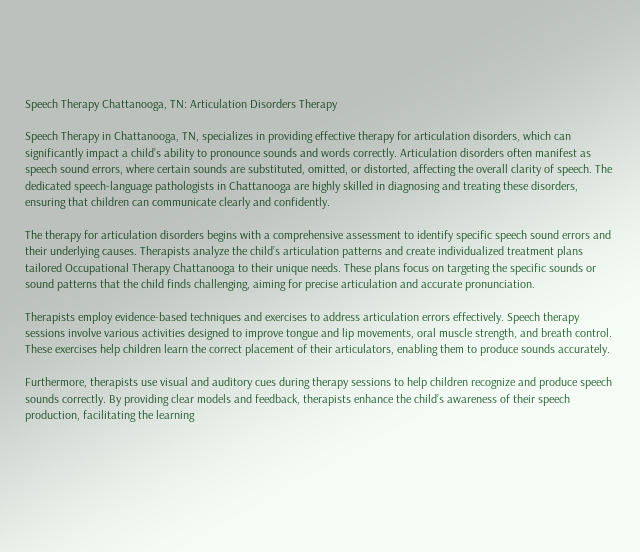Speech Therapy Chattanooga, TN: Articulation Disorders Therapy

Speech Therapy in Chattanooga, TN, specializes in providing effective therapy for articulation disorders, which can significantly impact a child’s ability to pronounce sounds and words correctly. Articulation disorders often manifest as speech sound errors, where certain sounds are substituted, omitted, or distorted, affecting the overall clarity of speech. The dedicated speech-language pathologists in Chattanooga are highly skilled in diagnosing and treating these disorders, ensuring that children can communicate clearly and confidently.

The therapy for articulation disorders begins with a comprehensive assessment to identify specific speech sound errors and their underlying causes. Therapists analyze the child’s articulation patterns and create individualized treatment plans tailored Occupational Therapy Chattanooga to their unique needs. These plans focus on targeting the specific sounds or sound patterns that the child finds challenging, aiming for precise articulation and accurate pronunciation.

Therapists employ evidence-based techniques and exercises to address articulation errors effectively. Speech therapy sessions involve various activities designed to improve tongue and lip movements, oral muscle strength, and breath control. These exercises help children learn the correct placement of their articulators, enabling them to produce sounds accurately.

Furthermore, therapists use visual and auditory cues during therapy sessions to help children recognize and produce speech sounds correctly. By providing clear models and feedback, therapists enhance the child’s awareness of their speech production, facilitating the learning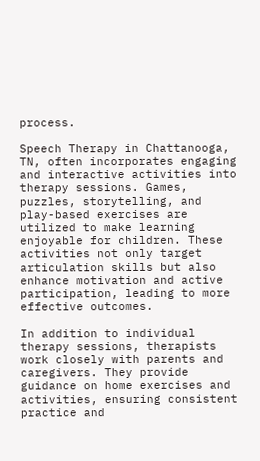process.

Speech Therapy in Chattanooga, TN, often incorporates engaging and interactive activities into therapy sessions. Games, puzzles, storytelling, and play-based exercises are utilized to make learning enjoyable for children. These activities not only target articulation skills but also enhance motivation and active participation, leading to more effective outcomes.

In addition to individual therapy sessions, therapists work closely with parents and caregivers. They provide guidance on home exercises and activities, ensuring consistent practice and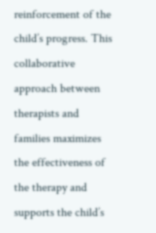reinforcement of the child’s progress. This collaborative approach between therapists and families maximizes the effectiveness of the therapy and supports the child’s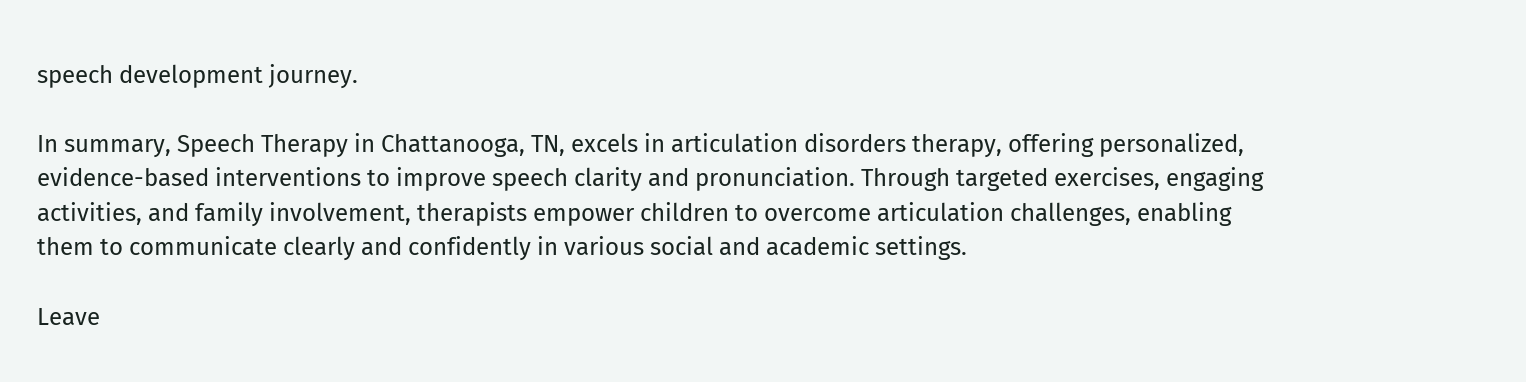speech development journey.

In summary, Speech Therapy in Chattanooga, TN, excels in articulation disorders therapy, offering personalized, evidence-based interventions to improve speech clarity and pronunciation. Through targeted exercises, engaging activities, and family involvement, therapists empower children to overcome articulation challenges, enabling them to communicate clearly and confidently in various social and academic settings.

Leave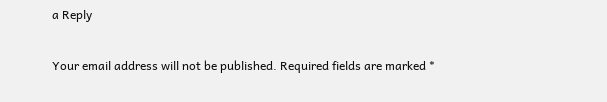a Reply

Your email address will not be published. Required fields are marked *